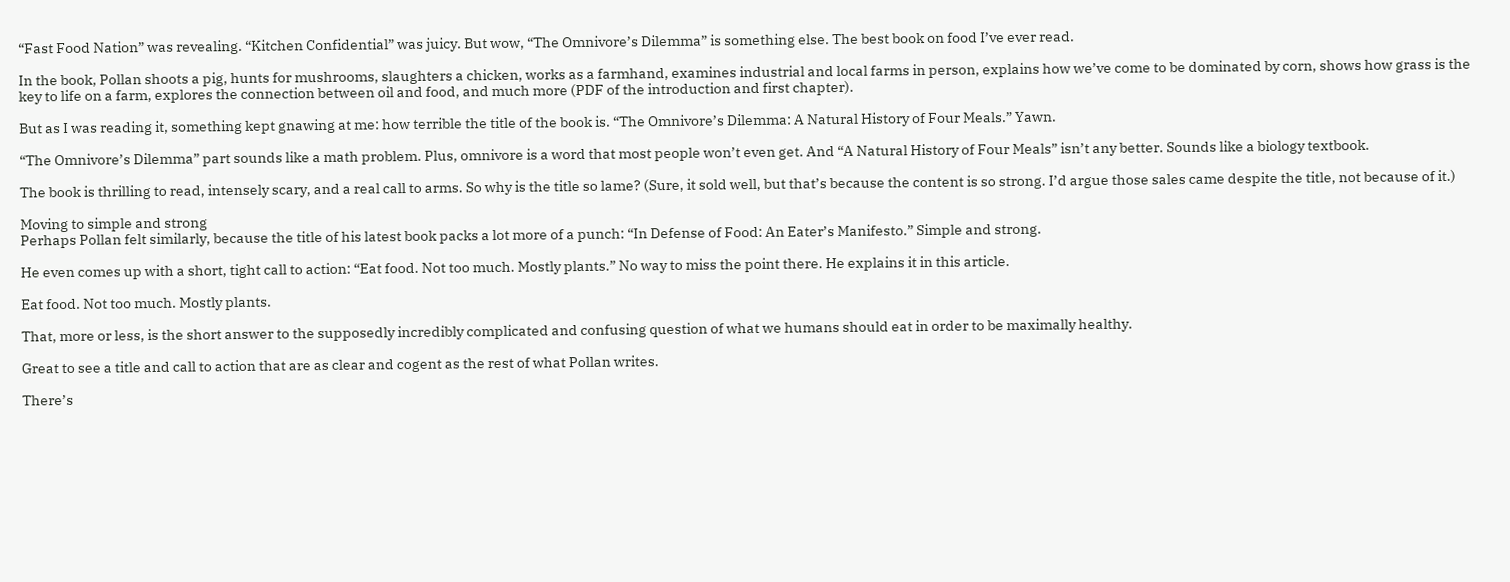“Fast Food Nation” was revealing. “Kitchen Confidential” was juicy. But wow, “The Omnivore’s Dilemma” is something else. The best book on food I’ve ever read.

In the book, Pollan shoots a pig, hunts for mushrooms, slaughters a chicken, works as a farmhand, examines industrial and local farms in person, explains how we’ve come to be dominated by corn, shows how grass is the key to life on a farm, explores the connection between oil and food, and much more (PDF of the introduction and first chapter).

But as I was reading it, something kept gnawing at me: how terrible the title of the book is. “The Omnivore’s Dilemma: A Natural History of Four Meals.” Yawn.

“The Omnivore’s Dilemma” part sounds like a math problem. Plus, omnivore is a word that most people won’t even get. And “A Natural History of Four Meals” isn’t any better. Sounds like a biology textbook.

The book is thrilling to read, intensely scary, and a real call to arms. So why is the title so lame? (Sure, it sold well, but that’s because the content is so strong. I’d argue those sales came despite the title, not because of it.)

Moving to simple and strong
Perhaps Pollan felt similarly, because the title of his latest book packs a lot more of a punch: “In Defense of Food: An Eater’s Manifesto.” Simple and strong.

He even comes up with a short, tight call to action: “Eat food. Not too much. Mostly plants.” No way to miss the point there. He explains it in this article.

Eat food. Not too much. Mostly plants.

That, more or less, is the short answer to the supposedly incredibly complicated and confusing question of what we humans should eat in order to be maximally healthy.

Great to see a title and call to action that are as clear and cogent as the rest of what Pollan writes.

There’s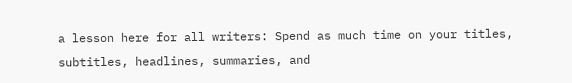a lesson here for all writers: Spend as much time on your titles, subtitles, headlines, summaries, and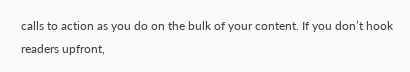calls to action as you do on the bulk of your content. If you don’t hook readers upfront,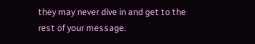they may never dive in and get to the rest of your message.